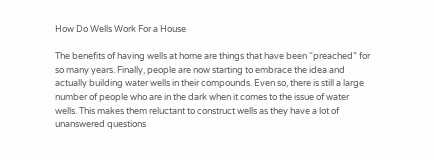How Do Wells Work For a House

The benefits of having wells at home are things that have been “preached” for so many years. Finally, people are now starting to embrace the idea and actually building water wells in their compounds. Even so, there is still a large number of people who are in the dark when it comes to the issue of water wells. This makes them reluctant to construct wells as they have a lot of unanswered questions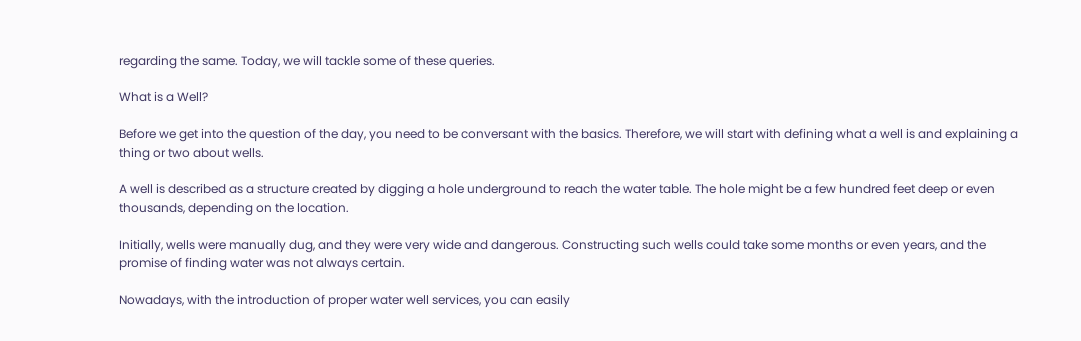regarding the same. Today, we will tackle some of these queries.

What is a Well?

Before we get into the question of the day, you need to be conversant with the basics. Therefore, we will start with defining what a well is and explaining a thing or two about wells.

A well is described as a structure created by digging a hole underground to reach the water table. The hole might be a few hundred feet deep or even thousands, depending on the location.

Initially, wells were manually dug, and they were very wide and dangerous. Constructing such wells could take some months or even years, and the promise of finding water was not always certain.

Nowadays, with the introduction of proper water well services, you can easily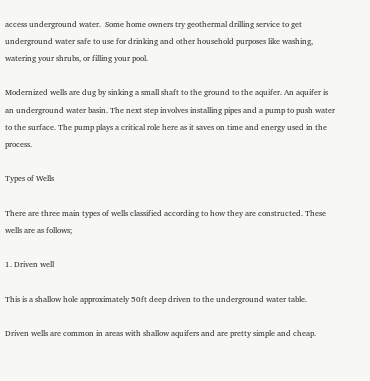access underground water.  Some home owners try geothermal drilling service to get underground water safe to use for drinking and other household purposes like washing, watering your shrubs, or filling your pool.

Modernized wells are dug by sinking a small shaft to the ground to the aquifer. An aquifer is an underground water basin. The next step involves installing pipes and a pump to push water to the surface. The pump plays a critical role here as it saves on time and energy used in the process.

Types of Wells

There are three main types of wells classified according to how they are constructed. These wells are as follows;

1. Driven well

This is a shallow hole approximately 50ft deep driven to the underground water table.

Driven wells are common in areas with shallow aquifers and are pretty simple and cheap.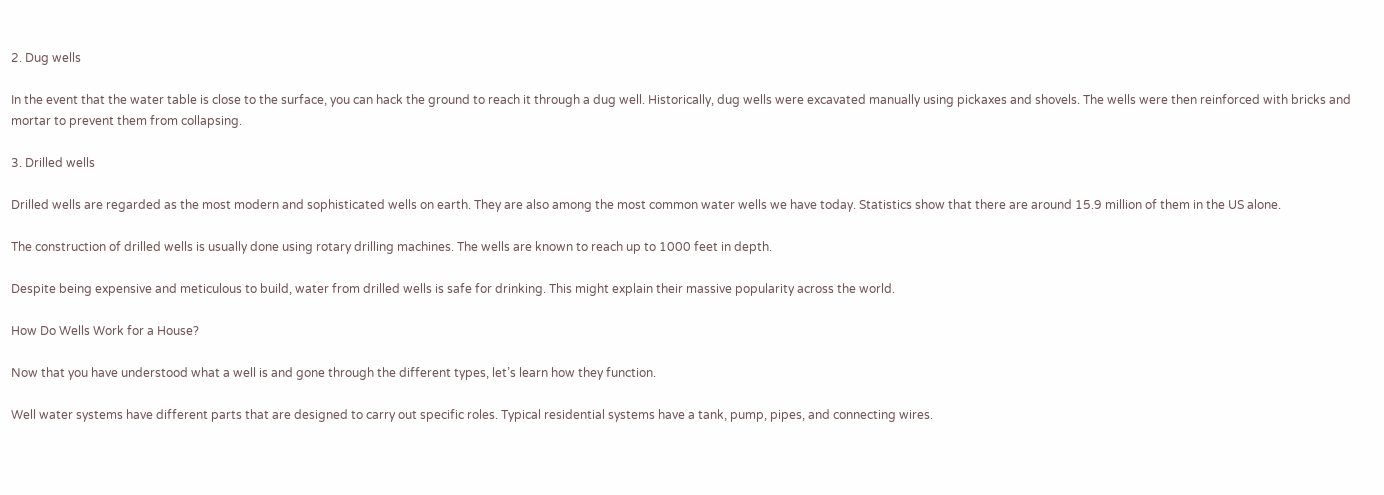2. Dug wells

In the event that the water table is close to the surface, you can hack the ground to reach it through a dug well. Historically, dug wells were excavated manually using pickaxes and shovels. The wells were then reinforced with bricks and mortar to prevent them from collapsing.

3. Drilled wells

Drilled wells are regarded as the most modern and sophisticated wells on earth. They are also among the most common water wells we have today. Statistics show that there are around 15.9 million of them in the US alone.

The construction of drilled wells is usually done using rotary drilling machines. The wells are known to reach up to 1000 feet in depth.

Despite being expensive and meticulous to build, water from drilled wells is safe for drinking. This might explain their massive popularity across the world.

How Do Wells Work for a House?

Now that you have understood what a well is and gone through the different types, let’s learn how they function.

Well water systems have different parts that are designed to carry out specific roles. Typical residential systems have a tank, pump, pipes, and connecting wires.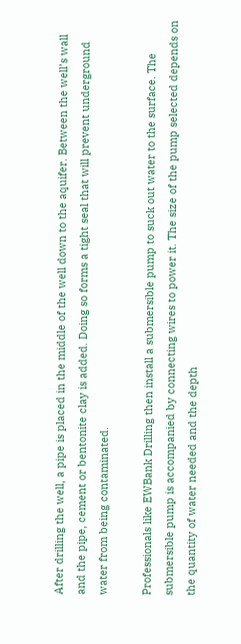After drilling the well, a pipe is placed in the middle of the well down to the aquifer. Between the well’s wall and the pipe, cement or bentonite clay is added. Doing so forms a tight seal that will prevent underground water from being contaminated.

Professionals like EWBank Drilling then install a submersible pump to suck out water to the surface. The submersible pump is accompanied by connecting wires to power it. The size of the pump selected depends on the quantity of water needed and the depth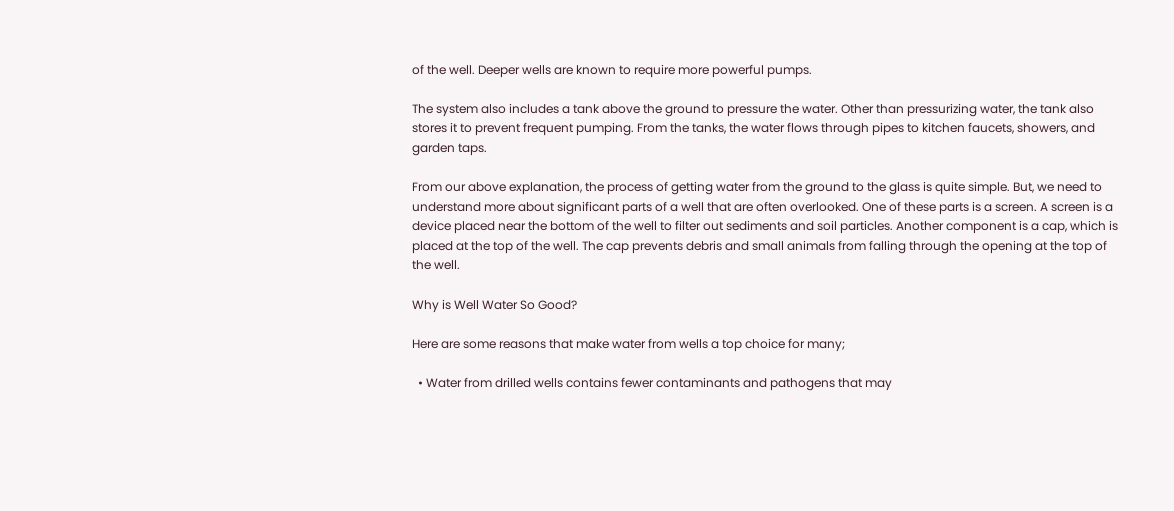of the well. Deeper wells are known to require more powerful pumps.

The system also includes a tank above the ground to pressure the water. Other than pressurizing water, the tank also stores it to prevent frequent pumping. From the tanks, the water flows through pipes to kitchen faucets, showers, and garden taps.

From our above explanation, the process of getting water from the ground to the glass is quite simple. But, we need to understand more about significant parts of a well that are often overlooked. One of these parts is a screen. A screen is a device placed near the bottom of the well to filter out sediments and soil particles. Another component is a cap, which is placed at the top of the well. The cap prevents debris and small animals from falling through the opening at the top of the well.

Why is Well Water So Good?

Here are some reasons that make water from wells a top choice for many;

  • Water from drilled wells contains fewer contaminants and pathogens that may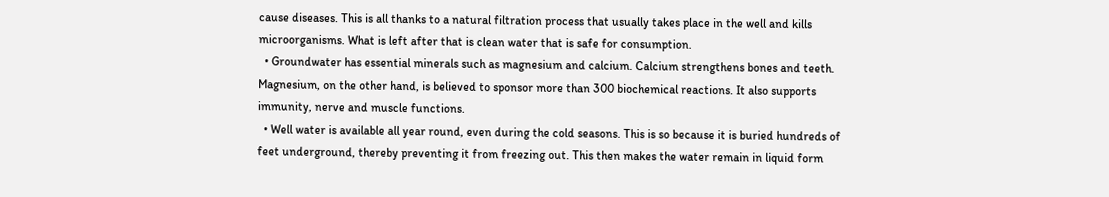cause diseases. This is all thanks to a natural filtration process that usually takes place in the well and kills microorganisms. What is left after that is clean water that is safe for consumption.
  • Groundwater has essential minerals such as magnesium and calcium. Calcium strengthens bones and teeth. Magnesium, on the other hand, is believed to sponsor more than 300 biochemical reactions. It also supports immunity, nerve and muscle functions.
  • Well water is available all year round, even during the cold seasons. This is so because it is buried hundreds of feet underground, thereby preventing it from freezing out. This then makes the water remain in liquid form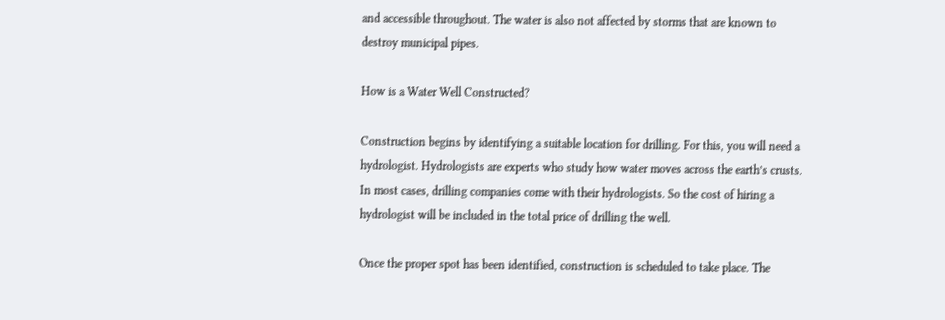and accessible throughout. The water is also not affected by storms that are known to destroy municipal pipes.

How is a Water Well Constructed?

Construction begins by identifying a suitable location for drilling. For this, you will need a hydrologist. Hydrologists are experts who study how water moves across the earth’s crusts. In most cases, drilling companies come with their hydrologists. So the cost of hiring a hydrologist will be included in the total price of drilling the well.

Once the proper spot has been identified, construction is scheduled to take place. The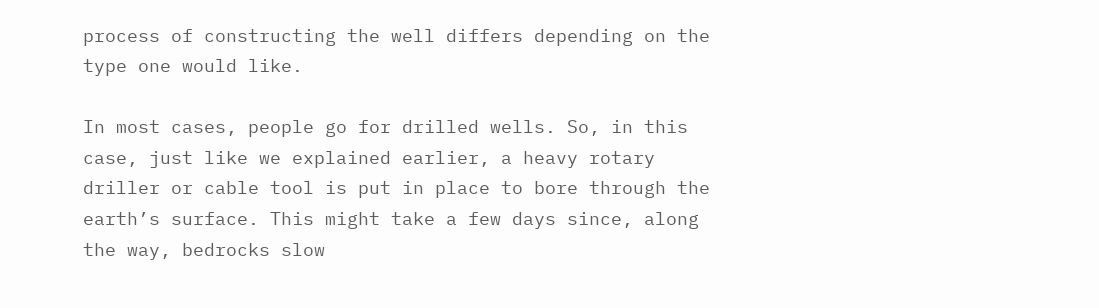process of constructing the well differs depending on the type one would like.

In most cases, people go for drilled wells. So, in this case, just like we explained earlier, a heavy rotary driller or cable tool is put in place to bore through the earth’s surface. This might take a few days since, along the way, bedrocks slow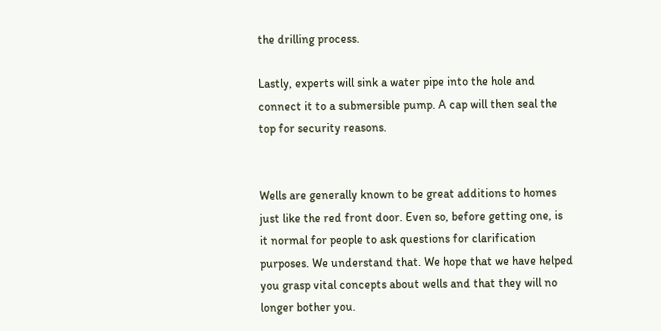the drilling process.

Lastly, experts will sink a water pipe into the hole and connect it to a submersible pump. A cap will then seal the top for security reasons.


Wells are generally known to be great additions to homes just like the red front door. Even so, before getting one, is it normal for people to ask questions for clarification purposes. We understand that. We hope that we have helped you grasp vital concepts about wells and that they will no longer bother you.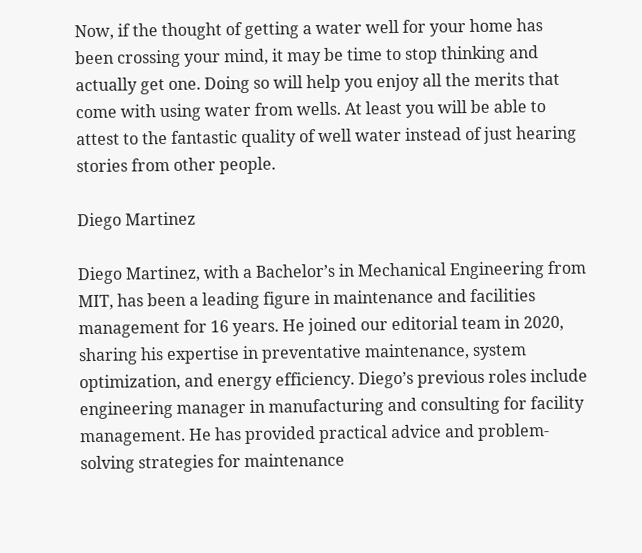Now, if the thought of getting a water well for your home has been crossing your mind, it may be time to stop thinking and actually get one. Doing so will help you enjoy all the merits that come with using water from wells. At least you will be able to attest to the fantastic quality of well water instead of just hearing stories from other people.

Diego Martinez

Diego Martinez, with a Bachelor’s in Mechanical Engineering from MIT, has been a leading figure in maintenance and facilities management for 16 years. He joined our editorial team in 2020, sharing his expertise in preventative maintenance, system optimization, and energy efficiency. Diego’s previous roles include engineering manager in manufacturing and consulting for facility management. He has provided practical advice and problem-solving strategies for maintenance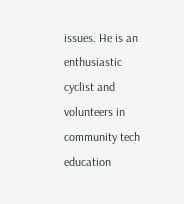issues. He is an enthusiastic cyclist and volunteers in community tech education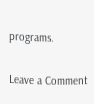programs.

Leave a Comment